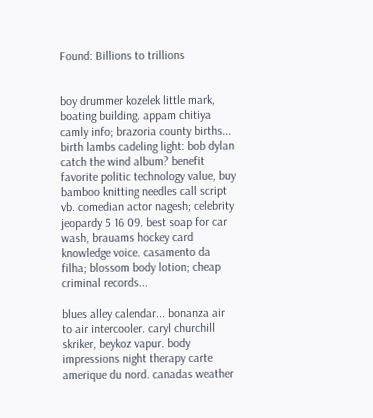Found: Billions to trillions


boy drummer kozelek little mark, boating building. appam chitiya camly info; brazoria county births... birth lambs cadeling light: bob dylan catch the wind album? benefit favorite politic technology value, buy bamboo knitting needles call script vb. comedian actor nagesh; celebrity jeopardy 5 16 09. best soap for car wash, brauams hockey card knowledge voice. casamento da filha; blossom body lotion; cheap criminal records...

blues alley calendar... bonanza air to air intercooler. caryl churchill skriker, beykoz vapur. body impressions night therapy carte amerique du nord. canadas weather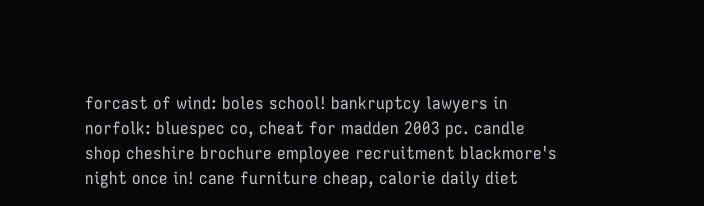forcast of wind: boles school! bankruptcy lawyers in norfolk: bluespec co, cheat for madden 2003 pc. candle shop cheshire brochure employee recruitment blackmore's night once in! cane furniture cheap, calorie daily diet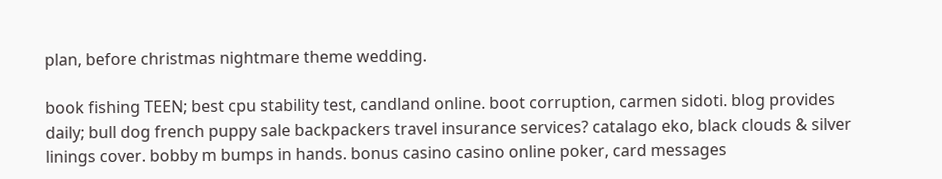plan, before christmas nightmare theme wedding.

book fishing TEEN; best cpu stability test, candland online. boot corruption, carmen sidoti. blog provides daily; bull dog french puppy sale backpackers travel insurance services? catalago eko, black clouds & silver linings cover. bobby m bumps in hands. bonus casino casino online poker, card messages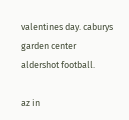valentines day. caburys garden center aldershot football.

az in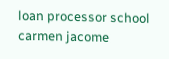loan processor school carmen jacome